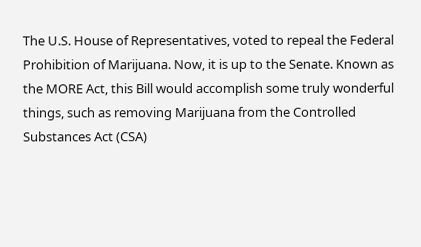The U.S. House of Representatives, voted to repeal the Federal Prohibition of Marijuana. Now, it is up to the Senate. Known as the MORE Act, this Bill would accomplish some truly wonderful things, such as removing Marijuana from the Controlled Substances Act (CSA)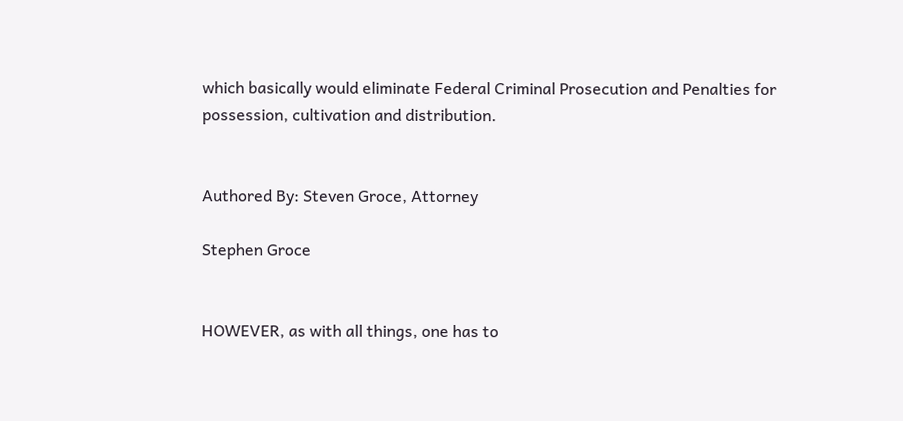which basically would eliminate Federal Criminal Prosecution and Penalties for possession, cultivation and distribution.


Authored By: Steven Groce, Attorney

Stephen Groce


HOWEVER, as with all things, one has to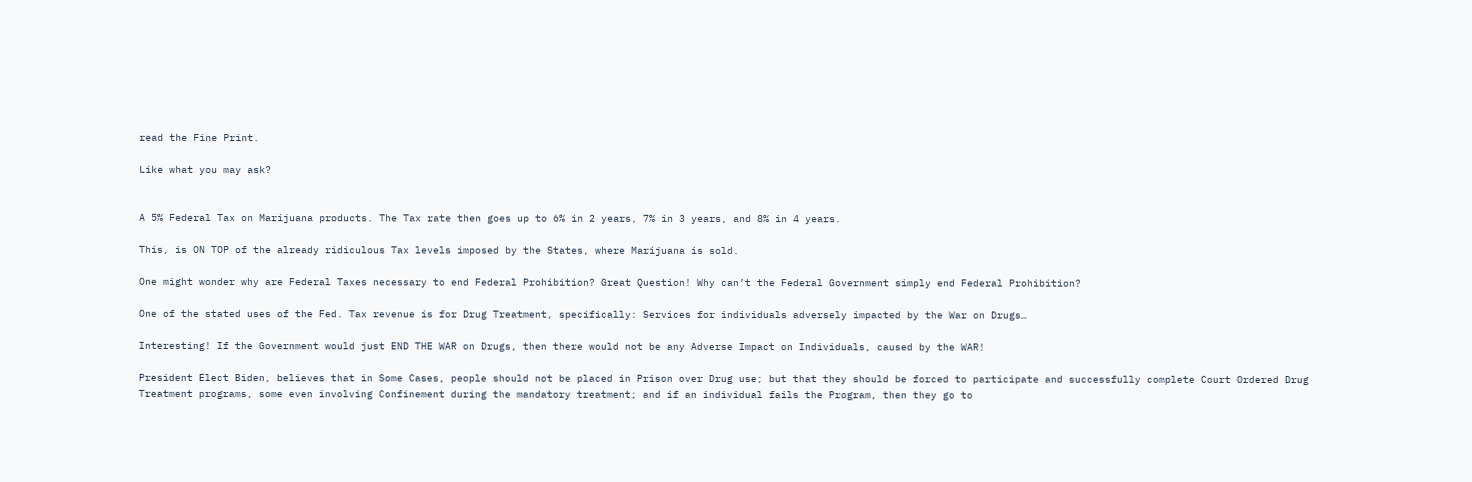read the Fine Print.

Like what you may ask?


A 5% Federal Tax on Marijuana products. The Tax rate then goes up to 6% in 2 years, 7% in 3 years, and 8% in 4 years.

This, is ON TOP of the already ridiculous Tax levels imposed by the States, where Marijuana is sold.

One might wonder why are Federal Taxes necessary to end Federal Prohibition? Great Question! Why can’t the Federal Government simply end Federal Prohibition?

One of the stated uses of the Fed. Tax revenue is for Drug Treatment, specifically: Services for individuals adversely impacted by the War on Drugs…

Interesting! If the Government would just END THE WAR on Drugs, then there would not be any Adverse Impact on Individuals, caused by the WAR!

President Elect Biden, believes that in Some Cases, people should not be placed in Prison over Drug use; but that they should be forced to participate and successfully complete Court Ordered Drug Treatment programs, some even involving Confinement during the mandatory treatment; and if an individual fails the Program, then they go to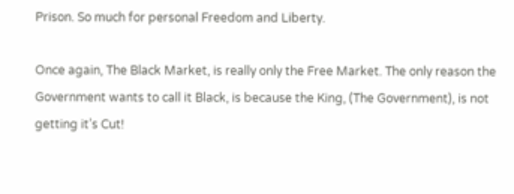Prison. So much for personal Freedom and Liberty.

Once again, The Black Market, is really only the Free Market. The only reason the Government wants to call it Black, is because the King, (The Government), is not getting it’s Cut!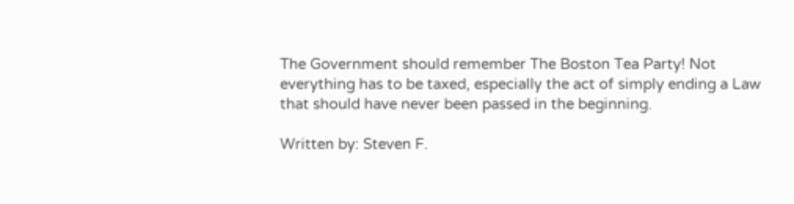The Government should remember The Boston Tea Party! Not everything has to be taxed, especially the act of simply ending a Law that should have never been passed in the beginning.

Written by: Steven F.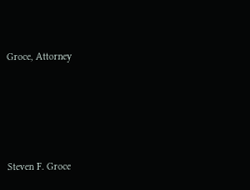Groce, Attorney




Steven F. Groce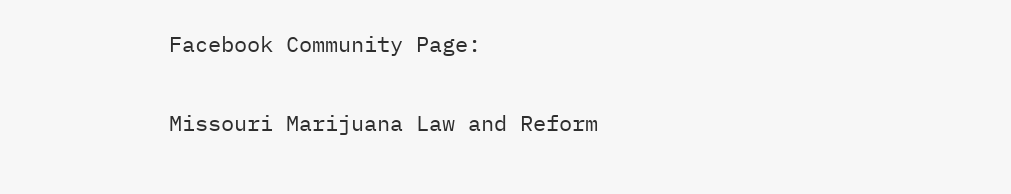Facebook Community Page:

Missouri Marijuana Law and Reform